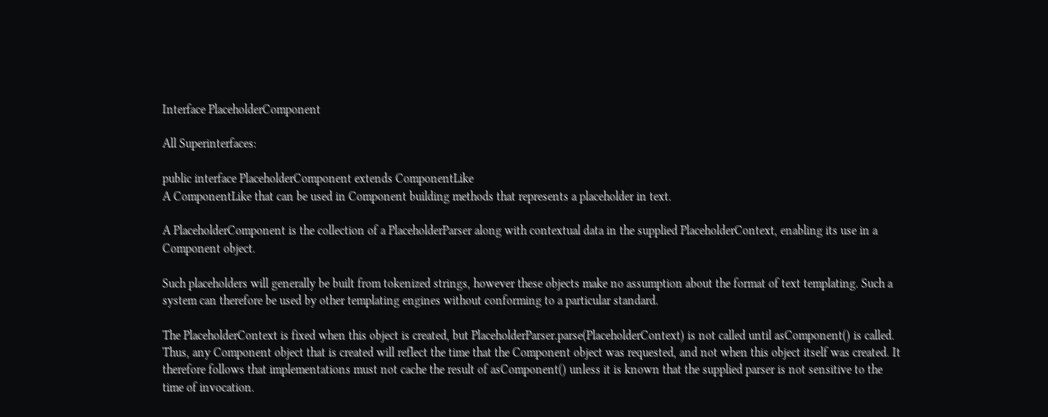Interface PlaceholderComponent

All Superinterfaces:

public interface PlaceholderComponent extends ComponentLike
A ComponentLike that can be used in Component building methods that represents a placeholder in text.

A PlaceholderComponent is the collection of a PlaceholderParser along with contextual data in the supplied PlaceholderContext, enabling its use in a Component object.

Such placeholders will generally be built from tokenized strings, however these objects make no assumption about the format of text templating. Such a system can therefore be used by other templating engines without conforming to a particular standard.

The PlaceholderContext is fixed when this object is created, but PlaceholderParser.parse(PlaceholderContext) is not called until asComponent() is called. Thus, any Component object that is created will reflect the time that the Component object was requested, and not when this object itself was created. It therefore follows that implementations must not cache the result of asComponent() unless it is known that the supplied parser is not sensitive to the time of invocation.